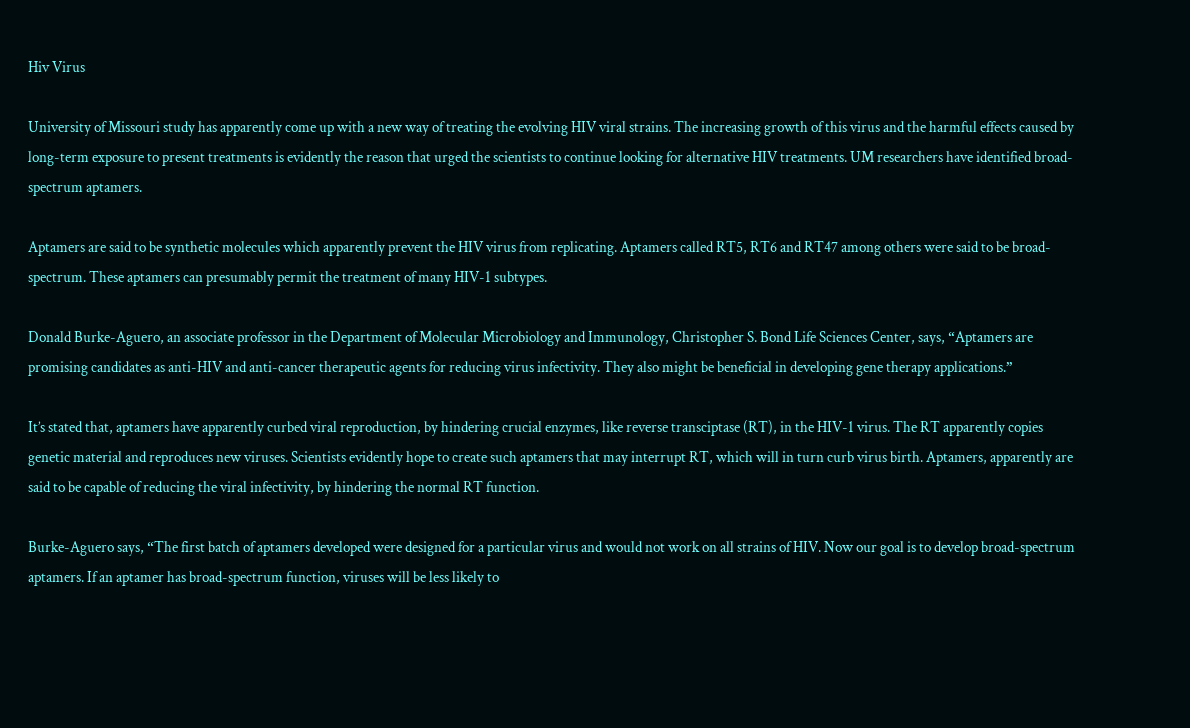Hiv Virus

University of Missouri study has apparently come up with a new way of treating the evolving HIV viral strains. The increasing growth of this virus and the harmful effects caused by long-term exposure to present treatments is evidently the reason that urged the scientists to continue looking for alternative HIV treatments. UM researchers have identified broad-spectrum aptamers.

Aptamers are said to be synthetic molecules which apparently prevent the HIV virus from replicating. Aptamers called RT5, RT6 and RT47 among others were said to be broad-spectrum. These aptamers can presumably permit the treatment of many HIV-1 subtypes.

Donald Burke-Aguero, an associate professor in the Department of Molecular Microbiology and Immunology, Christopher S. Bond Life Sciences Center, says, “Aptamers are promising candidates as anti-HIV and anti-cancer therapeutic agents for reducing virus infectivity. They also might be beneficial in developing gene therapy applications.”

It’s stated that, aptamers have apparently curbed viral reproduction, by hindering crucial enzymes, like reverse transciptase (RT), in the HIV-1 virus. The RT apparently copies genetic material and reproduces new viruses. Scientists evidently hope to create such aptamers that may interrupt RT, which will in turn curb virus birth. Aptamers, apparently are said to be capable of reducing the viral infectivity, by hindering the normal RT function.

Burke-Aguero says, “The first batch of aptamers developed were designed for a particular virus and would not work on all strains of HIV. Now our goal is to develop broad-spectrum aptamers. If an aptamer has broad-spectrum function, viruses will be less likely to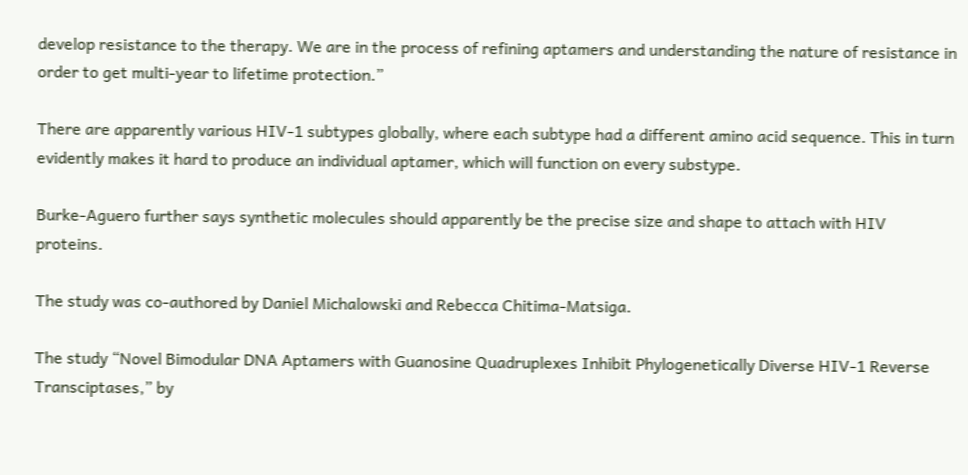develop resistance to the therapy. We are in the process of refining aptamers and understanding the nature of resistance in order to get multi-year to lifetime protection.”

There are apparently various HIV-1 subtypes globally, where each subtype had a different amino acid sequence. This in turn evidently makes it hard to produce an individual aptamer, which will function on every substype.

Burke-Aguero further says synthetic molecules should apparently be the precise size and shape to attach with HIV proteins.

The study was co-authored by Daniel Michalowski and Rebecca Chitima-Matsiga.

The study “Novel Bimodular DNA Aptamers with Guanosine Quadruplexes Inhibit Phylogenetically Diverse HIV-1 Reverse Transciptases,” by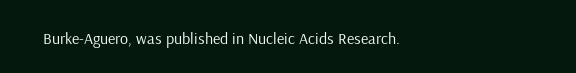Burke-Aguero, was published in Nucleic Acids Research.